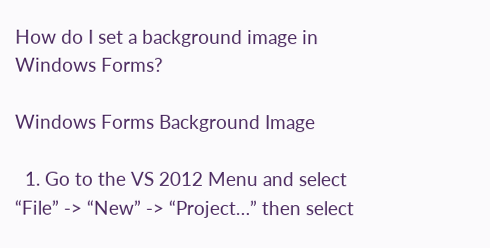How do I set a background image in Windows Forms?

Windows Forms Background Image

  1. Go to the VS 2012 Menu and select “File” -> “New” -> “Project…” then select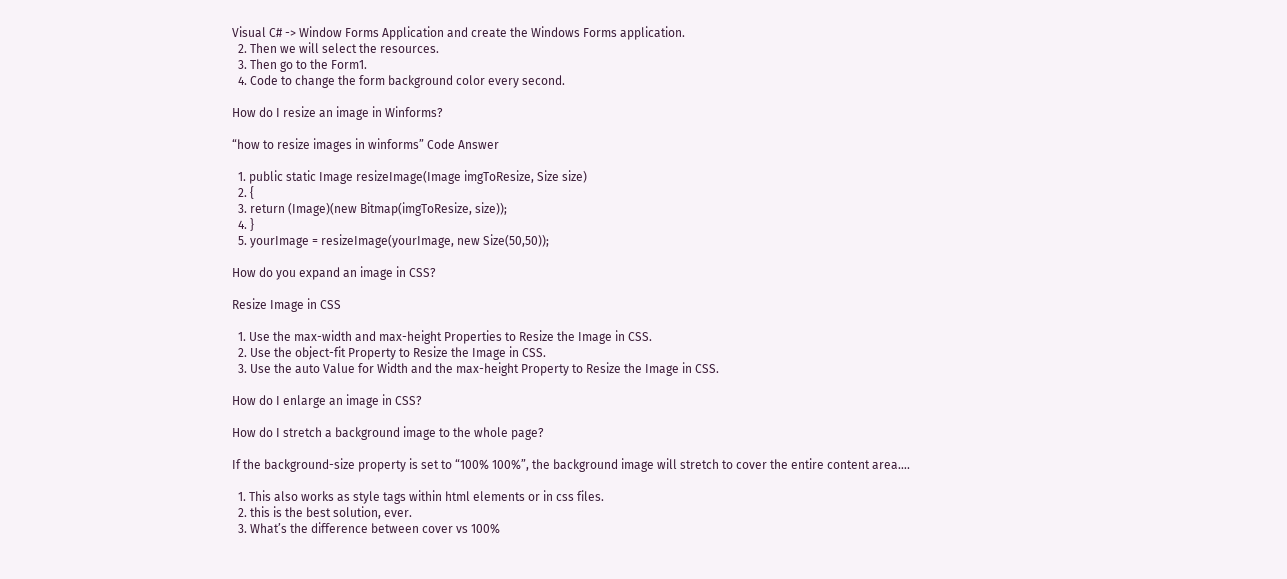Visual C# -> Window Forms Application and create the Windows Forms application.
  2. Then we will select the resources.
  3. Then go to the Form1.
  4. Code to change the form background color every second.

How do I resize an image in Winforms?

“how to resize images in winforms” Code Answer

  1. public static Image resizeImage(Image imgToResize, Size size)
  2. {
  3. return (Image)(new Bitmap(imgToResize, size));
  4. }
  5. yourImage = resizeImage(yourImage, new Size(50,50));

How do you expand an image in CSS?

Resize Image in CSS

  1. Use the max-width and max-height Properties to Resize the Image in CSS.
  2. Use the object-fit Property to Resize the Image in CSS.
  3. Use the auto Value for Width and the max-height Property to Resize the Image in CSS.

How do I enlarge an image in CSS?

How do I stretch a background image to the whole page?

If the background-size property is set to “100% 100%”, the background image will stretch to cover the entire content area….

  1. This also works as style tags within html elements or in css files.
  2. this is the best solution, ever.
  3. What’s the difference between cover vs 100%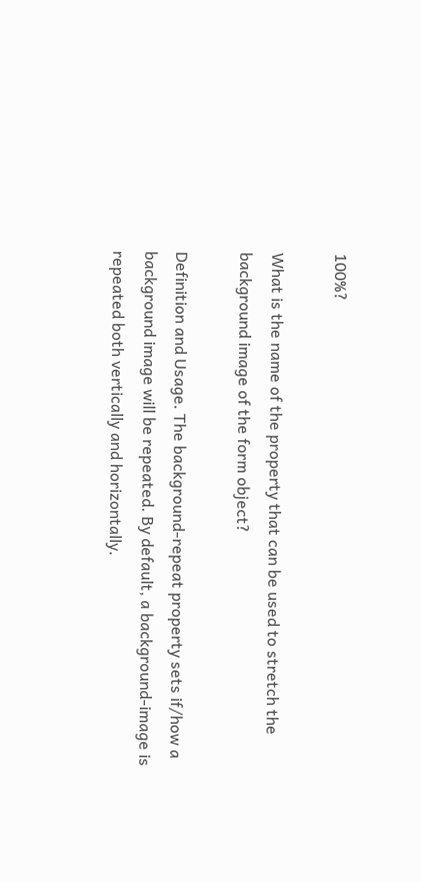100%?

What is the name of the property that can be used to stretch the background image of the form object?

Definition and Usage. The background-repeat property sets if/how a background image will be repeated. By default, a background-image is repeated both vertically and horizontally.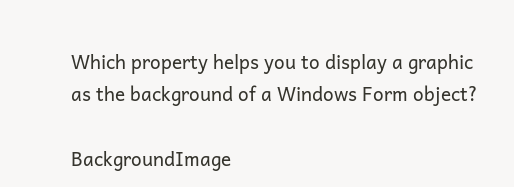Which property helps you to display a graphic as the background of a Windows Form object?

BackgroundImage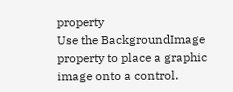property
Use the BackgroundImage property to place a graphic image onto a control.